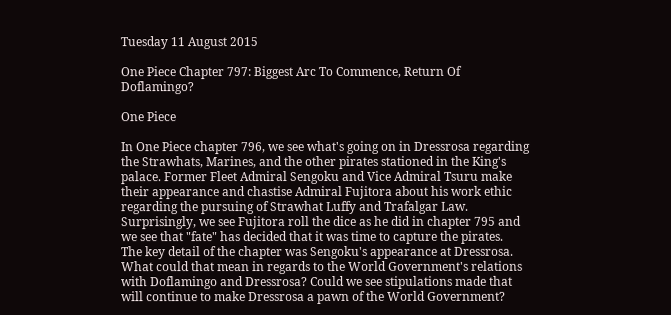Tuesday 11 August 2015

One Piece Chapter 797: Biggest Arc To Commence, Return Of Doflamingo?

One Piece

In One Piece chapter 796, we see what's going on in Dressrosa regarding the Strawhats, Marines, and the other pirates stationed in the King's palace. Former Fleet Admiral Sengoku and Vice Admiral Tsuru make their appearance and chastise Admiral Fujitora about his work ethic regarding the pursuing of Strawhat Luffy and Trafalgar Law.
Surprisingly, we see Fujitora roll the dice as he did in chapter 795 and we see that "fate" has decided that it was time to capture the pirates.
The key detail of the chapter was Sengoku's appearance at Dressrosa. What could that mean in regards to the World Government's relations with Doflamingo and Dressrosa? Could we see stipulations made that will continue to make Dressrosa a pawn of the World Government?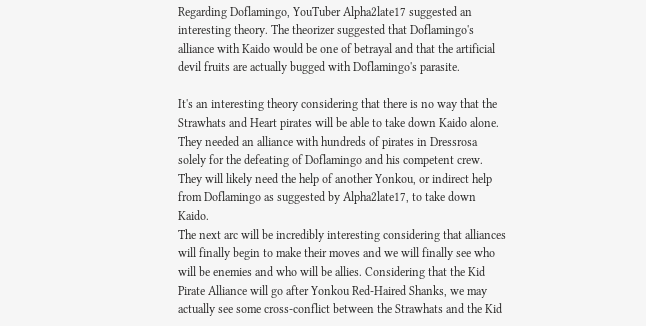Regarding Doflamingo, YouTuber Alpha2late17 suggested an interesting theory. The theorizer suggested that Doflamingo's alliance with Kaido would be one of betrayal and that the artificial devil fruits are actually bugged with Doflamingo's parasite.

It's an interesting theory considering that there is no way that the Strawhats and Heart pirates will be able to take down Kaido alone. They needed an alliance with hundreds of pirates in Dressrosa solely for the defeating of Doflamingo and his competent crew.
They will likely need the help of another Yonkou, or indirect help from Doflamingo as suggested by Alpha2late17, to take down Kaido.
The next arc will be incredibly interesting considering that alliances will finally begin to make their moves and we will finally see who will be enemies and who will be allies. Considering that the Kid Pirate Alliance will go after Yonkou Red-Haired Shanks, we may actually see some cross-conflict between the Strawhats and the Kid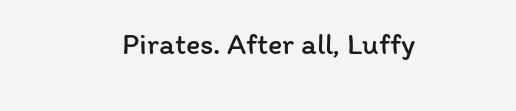Pirates. After all, Luffy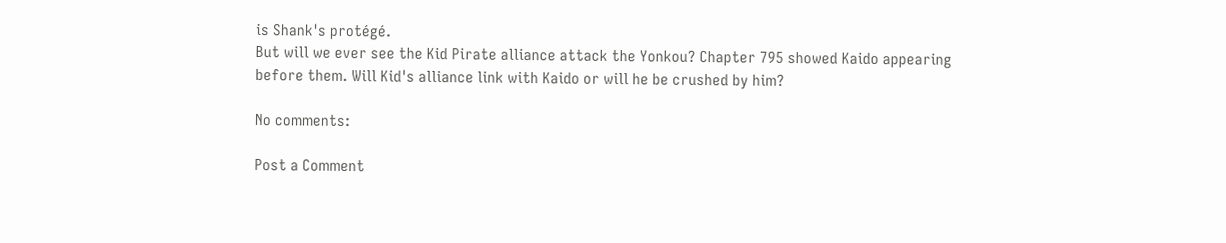is Shank's protégé.
But will we ever see the Kid Pirate alliance attack the Yonkou? Chapter 795 showed Kaido appearing before them. Will Kid's alliance link with Kaido or will he be crushed by him?

No comments:

Post a Comment